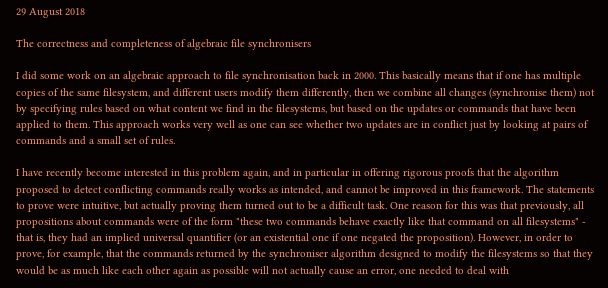29 August 2018

The correctness and completeness of algebraic file synchronisers

I did some work on an algebraic approach to file synchronisation back in 2000. This basically means that if one has multiple copies of the same filesystem, and different users modify them differently, then we combine all changes (synchronise them) not by specifying rules based on what content we find in the filesystems, but based on the updates or commands that have been applied to them. This approach works very well as one can see whether two updates are in conflict just by looking at pairs of commands and a small set of rules.

I have recently become interested in this problem again, and in particular in offering rigorous proofs that the algorithm proposed to detect conflicting commands really works as intended, and cannot be improved in this framework. The statements to prove were intuitive, but actually proving them turned out to be a difficult task. One reason for this was that previously, all propositions about commands were of the form "these two commands behave exactly like that command on all filesystems" - that is, they had an implied universal quantifier (or an existential one if one negated the proposition). However, in order to prove, for example, that the commands returned by the synchroniser algorithm designed to modify the filesystems so that they would be as much like each other again as possible will not actually cause an error, one needed to deal with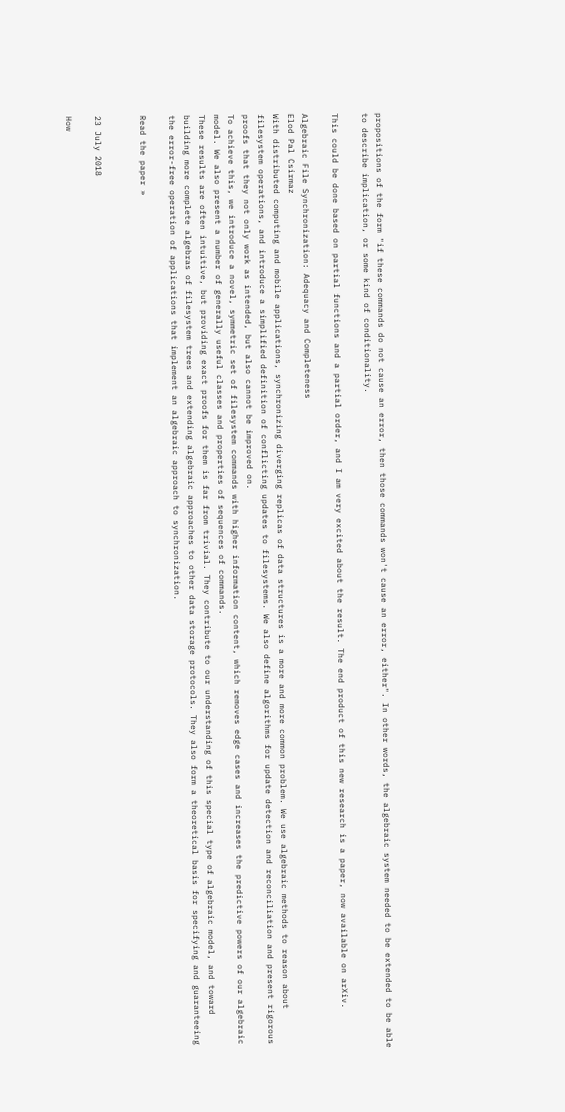propositions of the form "if these commands do not cause an error, then those commands won't cause an error, either". In other words, the algebraic system needed to be extended to be able to describe implication, or some kind of conditionality.

This could be done based on partial functions and a partial order, and I am very excited about the result. The end product of this new research is a paper, now available on arXiv.

Algebraic File Synchronization: Adequacy and Completeness
Elod Pal Csirmaz
With distributed computing and mobile applications, synchronizing diverging replicas of data structures is a more and more common problem. We use algebraic methods to reason about filesystem operations, and introduce a simplified definition of conflicting updates to filesystems. We also define algorithms for update detection and reconciliation and present rigorous proofs that they not only work as intended, but also cannot be improved on.
To achieve this, we introduce a novel, symmetric set of filesystem commands with higher information content, which removes edge cases and increases the predictive powers of our algebraic model. We also present a number of generally useful classes and properties of sequences of commands.
These results are often intuitive, but providing exact proofs for them is far from trivial. They contribute to our understanding of this special type of algebraic model, and toward building more complete algebras of filesystem trees and extending algebraic approaches to other data storage protocols. They also form a theoretical basis for specifying and guaranteeing the error-free operation of applications that implement an algebraic approach to synchronization.

Read the paper »


23 July 2018

How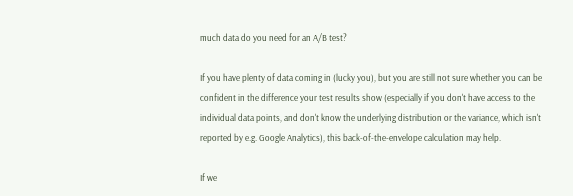much data do you need for an A/B test?

If you have plenty of data coming in (lucky you), but you are still not sure whether you can be confident in the difference your test results show (especially if you don't have access to the individual data points, and don't know the underlying distribution or the variance, which isn't reported by e.g. Google Analytics), this back-of-the-envelope calculation may help.

If we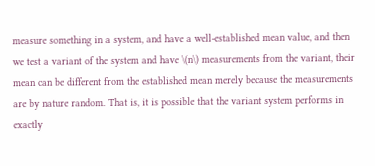measure something in a system, and have a well-established mean value, and then we test a variant of the system and have \(n\) measurements from the variant, their mean can be different from the established mean merely because the measurements are by nature random. That is, it is possible that the variant system performs in exactly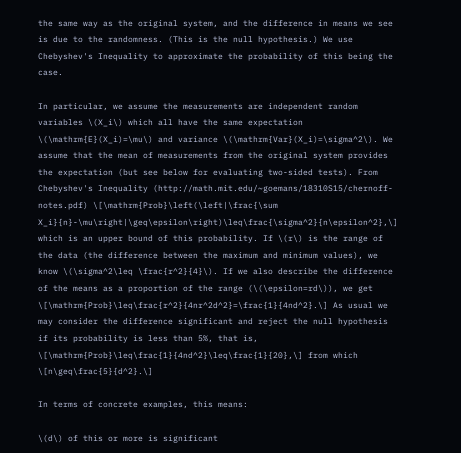the same way as the original system, and the difference in means we see is due to the randomness. (This is the null hypothesis.) We use Chebyshev's Inequality to approximate the probability of this being the case.

In particular, we assume the measurements are independent random variables \(X_i\) which all have the same expectation \(\mathrm{E}(X_i)=\mu\) and variance \(\mathrm{Var}(X_i)=\sigma^2\). We assume that the mean of measurements from the original system provides the expectation (but see below for evaluating two-sided tests). From Chebyshev's Inequality (http://math.mit.edu/~goemans/18310S15/chernoff-notes.pdf) \[\mathrm{Prob}\left(\left|\frac{\sum X_i}{n}-\mu\right|\geq\epsilon\right)\leq\frac{\sigma^2}{n\epsilon^2},\] which is an upper bound of this probability. If \(r\) is the range of the data (the difference between the maximum and minimum values), we know \(\sigma^2\leq \frac{r^2}{4}\). If we also describe the difference of the means as a proportion of the range (\(\epsilon=rd\)), we get \[\mathrm{Prob}\leq\frac{r^2}{4nr^2d^2}=\frac{1}{4nd^2}.\] As usual we may consider the difference significant and reject the null hypothesis if its probability is less than 5%, that is, \[\mathrm{Prob}\leq\frac{1}{4nd^2}\leq\frac{1}{20},\] from which \[n\geq\frac{5}{d^2}.\]

In terms of concrete examples, this means:

\(d\) of this or more is significant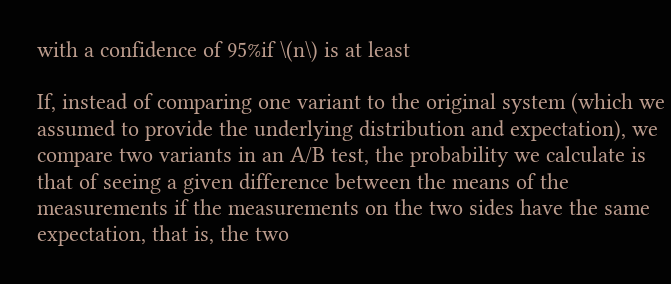with a confidence of 95%if \(n\) is at least

If, instead of comparing one variant to the original system (which we assumed to provide the underlying distribution and expectation), we compare two variants in an A/B test, the probability we calculate is that of seeing a given difference between the means of the measurements if the measurements on the two sides have the same expectation, that is, the two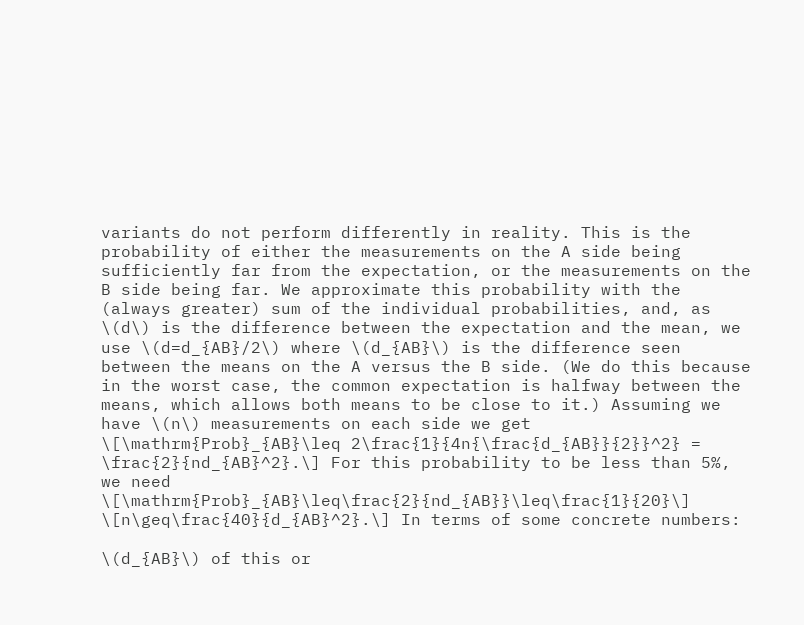variants do not perform differently in reality. This is the probability of either the measurements on the A side being sufficiently far from the expectation, or the measurements on the B side being far. We approximate this probability with the (always greater) sum of the individual probabilities, and, as \(d\) is the difference between the expectation and the mean, we use \(d=d_{AB}/2\) where \(d_{AB}\) is the difference seen between the means on the A versus the B side. (We do this because in the worst case, the common expectation is halfway between the means, which allows both means to be close to it.) Assuming we have \(n\) measurements on each side we get \[\mathrm{Prob}_{AB}\leq 2\frac{1}{4n{\frac{d_{AB}}{2}}^2} = \frac{2}{nd_{AB}^2}.\] For this probability to be less than 5%, we need \[\mathrm{Prob}_{AB}\leq\frac{2}{nd_{AB}}\leq\frac{1}{20}\] \[n\geq\frac{40}{d_{AB}^2}.\] In terms of some concrete numbers:

\(d_{AB}\) of this or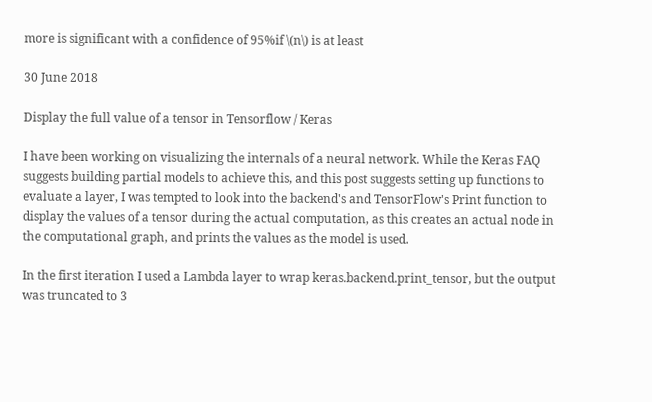more is significant with a confidence of 95%if \(n\) is at least

30 June 2018

Display the full value of a tensor in Tensorflow / Keras

I have been working on visualizing the internals of a neural network. While the Keras FAQ suggests building partial models to achieve this, and this post suggests setting up functions to evaluate a layer, I was tempted to look into the backend's and TensorFlow's Print function to display the values of a tensor during the actual computation, as this creates an actual node in the computational graph, and prints the values as the model is used.

In the first iteration I used a Lambda layer to wrap keras.backend.print_tensor, but the output was truncated to 3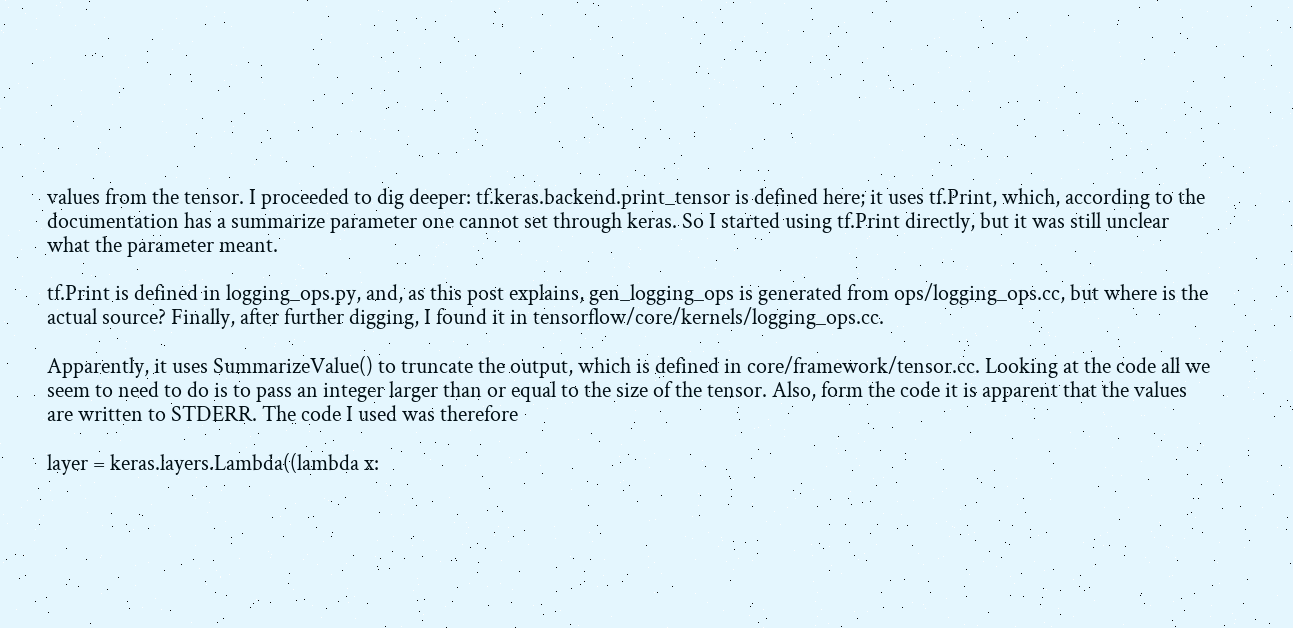values from the tensor. I proceeded to dig deeper: tf.keras.backend.print_tensor is defined here; it uses tf.Print, which, according to the documentation has a summarize parameter one cannot set through keras. So I started using tf.Print directly, but it was still unclear what the parameter meant.

tf.Print is defined in logging_ops.py, and, as this post explains, gen_logging_ops is generated from ops/logging_ops.cc, but where is the actual source? Finally, after further digging, I found it in tensorflow/core/kernels/logging_ops.cc.

Apparently, it uses SummarizeValue() to truncate the output, which is defined in core/framework/tensor.cc. Looking at the code all we seem to need to do is to pass an integer larger than or equal to the size of the tensor. Also, form the code it is apparent that the values are written to STDERR. The code I used was therefore

layer = keras.layers.Lambda((lambda x: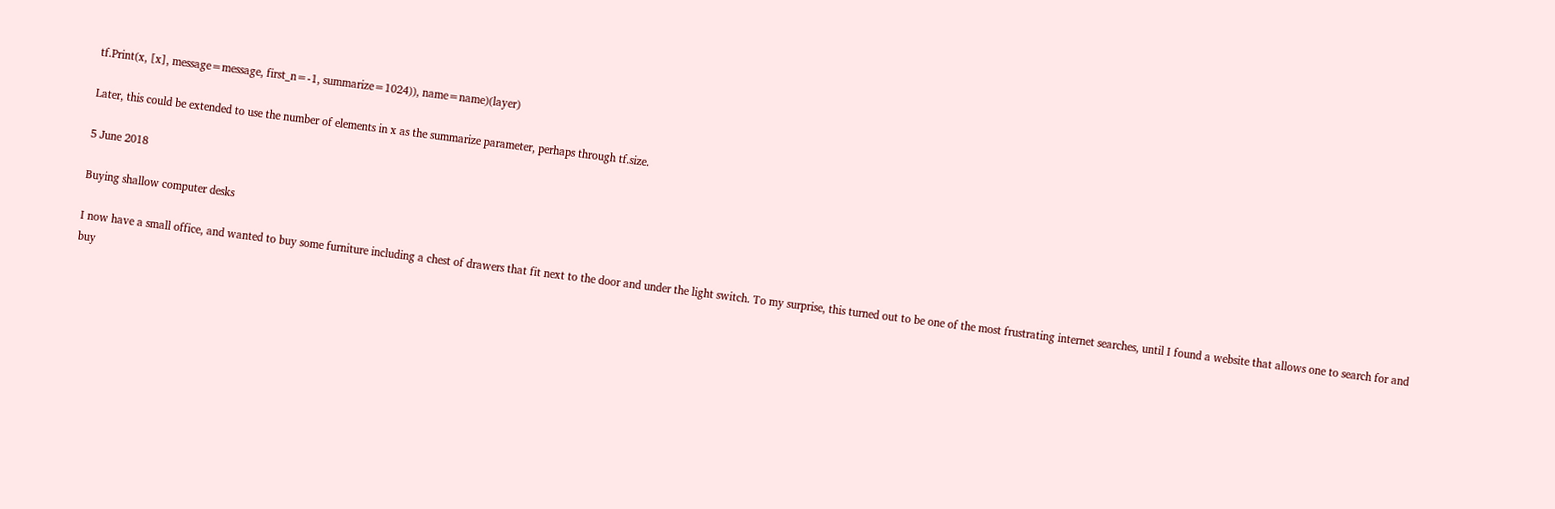tf.Print(x, [x], message=message, first_n=-1, summarize=1024)), name=name)(layer)

Later, this could be extended to use the number of elements in x as the summarize parameter, perhaps through tf.size.

5 June 2018

Buying shallow computer desks

I now have a small office, and wanted to buy some furniture including a chest of drawers that fit next to the door and under the light switch. To my surprise, this turned out to be one of the most frustrating internet searches, until I found a website that allows one to search for and buy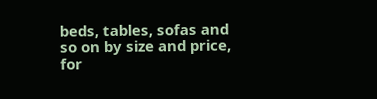beds, tables, sofas and so on by size and price, for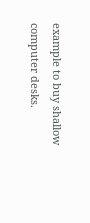example to buy shallow computer desks.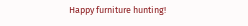Happy furniture hunting!